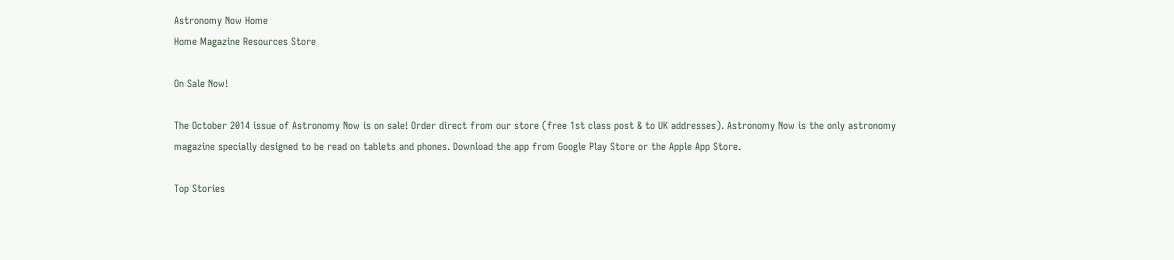Astronomy Now Home
Home Magazine Resources Store

On Sale Now!

The October 2014 issue of Astronomy Now is on sale! Order direct from our store (free 1st class post & to UK addresses). Astronomy Now is the only astronomy magazine specially designed to be read on tablets and phones. Download the app from Google Play Store or the Apple App Store.

Top Stories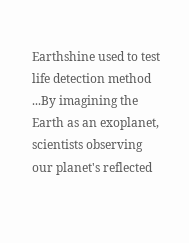Earthshine used to test life detection method
...By imagining the Earth as an exoplanet, scientists observing our planet's reflected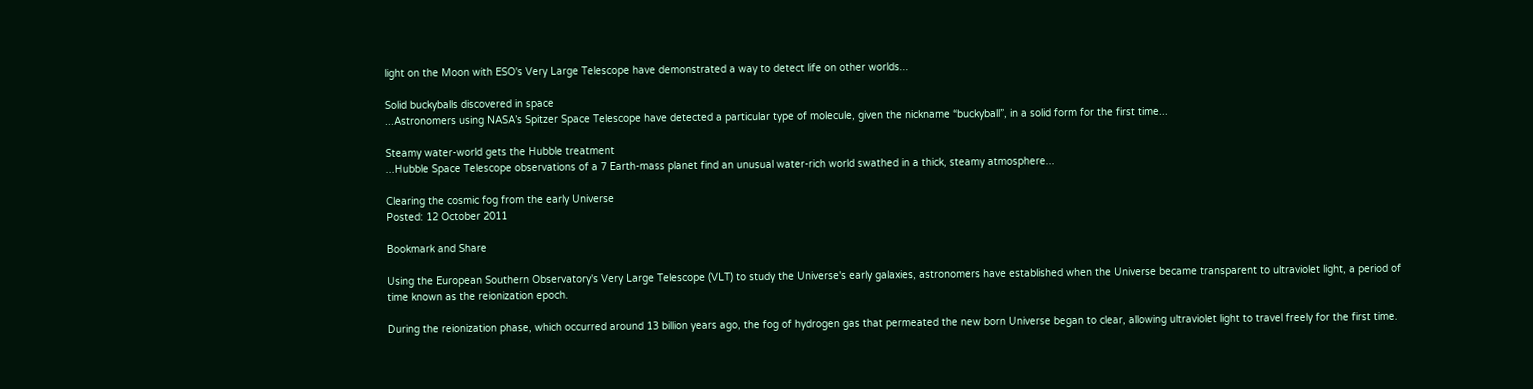light on the Moon with ESO's Very Large Telescope have demonstrated a way to detect life on other worlds...

Solid buckyballs discovered in space
...Astronomers using NASA’s Spitzer Space Telescope have detected a particular type of molecule, given the nickname “buckyball”, in a solid form for the first time...

Steamy water-world gets the Hubble treatment
...Hubble Space Telescope observations of a 7 Earth-mass planet find an unusual water-rich world swathed in a thick, steamy atmosphere...

Clearing the cosmic fog from the early Universe
Posted: 12 October 2011

Bookmark and Share

Using the European Southern Observatory's Very Large Telescope (VLT) to study the Universe's early galaxies, astronomers have established when the Universe became transparent to ultraviolet light, a period of time known as the reionization epoch.

During the reionization phase, which occurred around 13 billion years ago, the fog of hydrogen gas that permeated the new born Universe began to clear, allowing ultraviolet light to travel freely for the first time.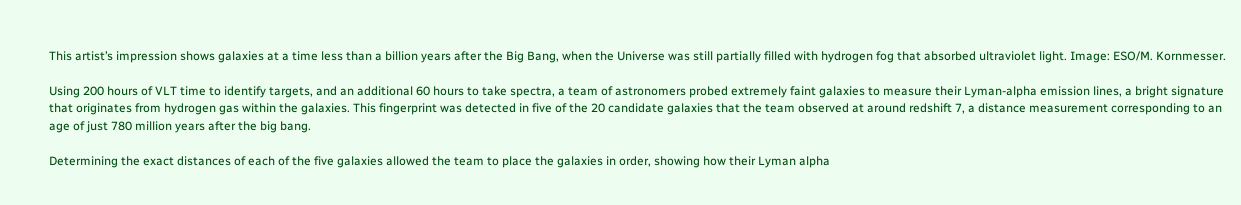This artist’s impression shows galaxies at a time less than a billion years after the Big Bang, when the Universe was still partially filled with hydrogen fog that absorbed ultraviolet light. Image: ESO/M. Kornmesser.

Using 200 hours of VLT time to identify targets, and an additional 60 hours to take spectra, a team of astronomers probed extremely faint galaxies to measure their Lyman-alpha emission lines, a bright signature that originates from hydrogen gas within the galaxies. This fingerprint was detected in five of the 20 candidate galaxies that the team observed at around redshift 7, a distance measurement corresponding to an age of just 780 million years after the big bang.

Determining the exact distances of each of the five galaxies allowed the team to place the galaxies in order, showing how their Lyman alpha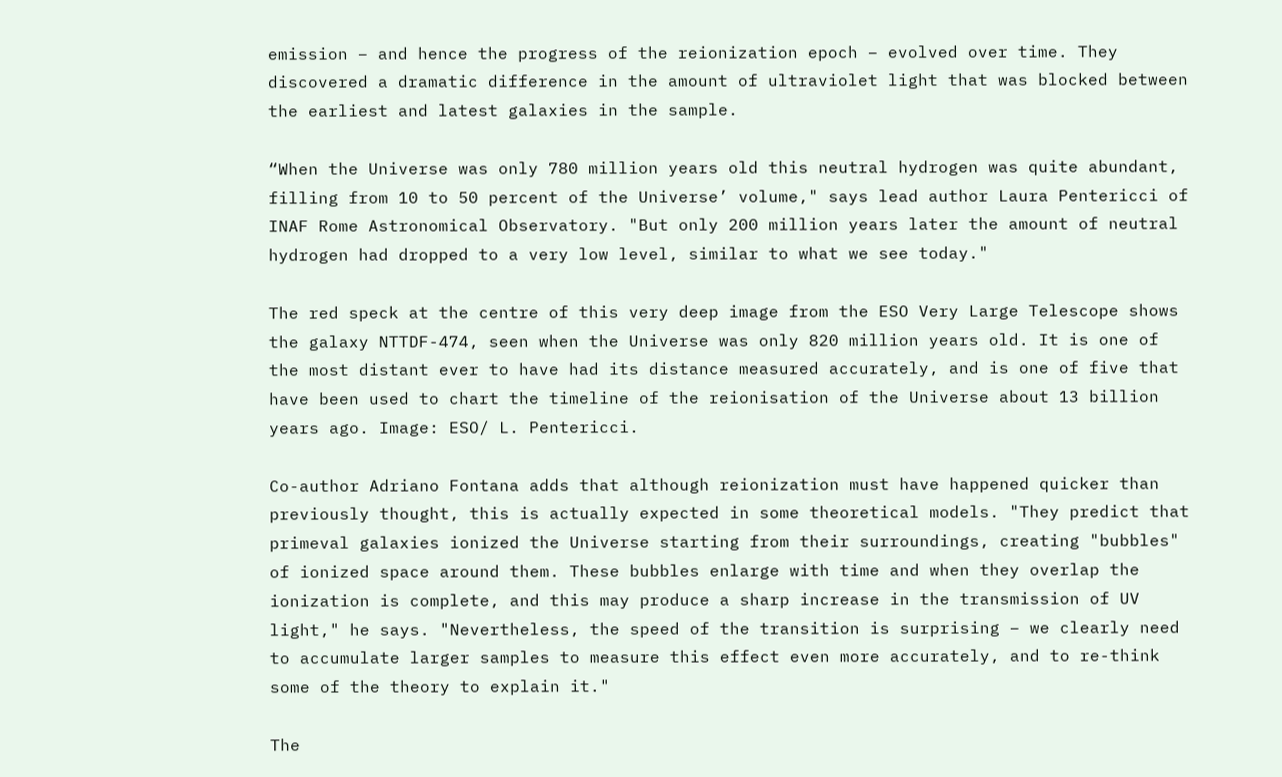emission – and hence the progress of the reionization epoch – evolved over time. They discovered a dramatic difference in the amount of ultraviolet light that was blocked between the earliest and latest galaxies in the sample.

“When the Universe was only 780 million years old this neutral hydrogen was quite abundant, filling from 10 to 50 percent of the Universe’ volume," says lead author Laura Pentericci of INAF Rome Astronomical Observatory. "But only 200 million years later the amount of neutral hydrogen had dropped to a very low level, similar to what we see today."

The red speck at the centre of this very deep image from the ESO Very Large Telescope shows the galaxy NTTDF-474, seen when the Universe was only 820 million years old. It is one of the most distant ever to have had its distance measured accurately, and is one of five that have been used to chart the timeline of the reionisation of the Universe about 13 billion years ago. Image: ESO/ L. Pentericci.

Co-author Adriano Fontana adds that although reionization must have happened quicker than previously thought, this is actually expected in some theoretical models. "They predict that primeval galaxies ionized the Universe starting from their surroundings, creating "bubbles" of ionized space around them. These bubbles enlarge with time and when they overlap the ionization is complete, and this may produce a sharp increase in the transmission of UV light," he says. "Nevertheless, the speed of the transition is surprising – we clearly need to accumulate larger samples to measure this effect even more accurately, and to re-think some of the theory to explain it."

The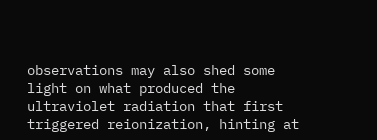observations may also shed some light on what produced the ultraviolet radiation that first triggered reionization, hinting at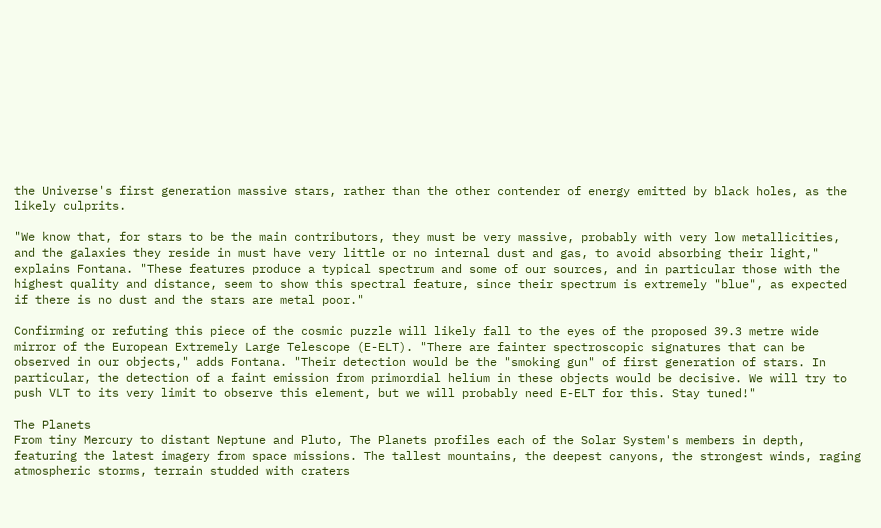the Universe's first generation massive stars, rather than the other contender of energy emitted by black holes, as the likely culprits.

"We know that, for stars to be the main contributors, they must be very massive, probably with very low metallicities, and the galaxies they reside in must have very little or no internal dust and gas, to avoid absorbing their light," explains Fontana. "These features produce a typical spectrum and some of our sources, and in particular those with the highest quality and distance, seem to show this spectral feature, since their spectrum is extremely "blue", as expected if there is no dust and the stars are metal poor."

Confirming or refuting this piece of the cosmic puzzle will likely fall to the eyes of the proposed 39.3 metre wide mirror of the European Extremely Large Telescope (E-ELT). "There are fainter spectroscopic signatures that can be observed in our objects," adds Fontana. "Their detection would be the "smoking gun" of first generation of stars. In particular, the detection of a faint emission from primordial helium in these objects would be decisive. We will try to push VLT to its very limit to observe this element, but we will probably need E-ELT for this. Stay tuned!"

The Planets
From tiny Mercury to distant Neptune and Pluto, The Planets profiles each of the Solar System's members in depth, featuring the latest imagery from space missions. The tallest mountains, the deepest canyons, the strongest winds, raging atmospheric storms, terrain studded with craters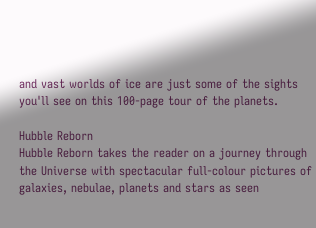and vast worlds of ice are just some of the sights you'll see on this 100-page tour of the planets.

Hubble Reborn
Hubble Reborn takes the reader on a journey through the Universe with spectacular full-colour pictures of galaxies, nebulae, planets and stars as seen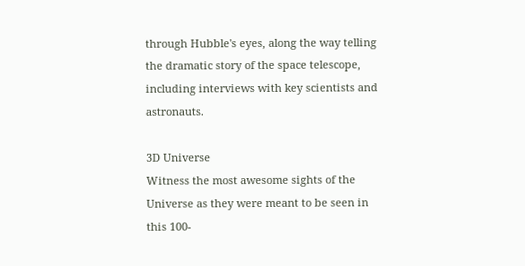through Hubble's eyes, along the way telling the dramatic story of the space telescope, including interviews with key scientists and astronauts.

3D Universe
Witness the most awesome sights of the Universe as they were meant to be seen in this 100-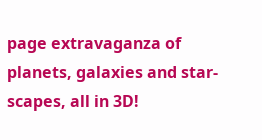page extravaganza of planets, galaxies and star-scapes, all in 3D!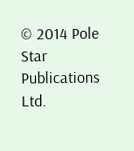© 2014 Pole Star Publications Ltd.